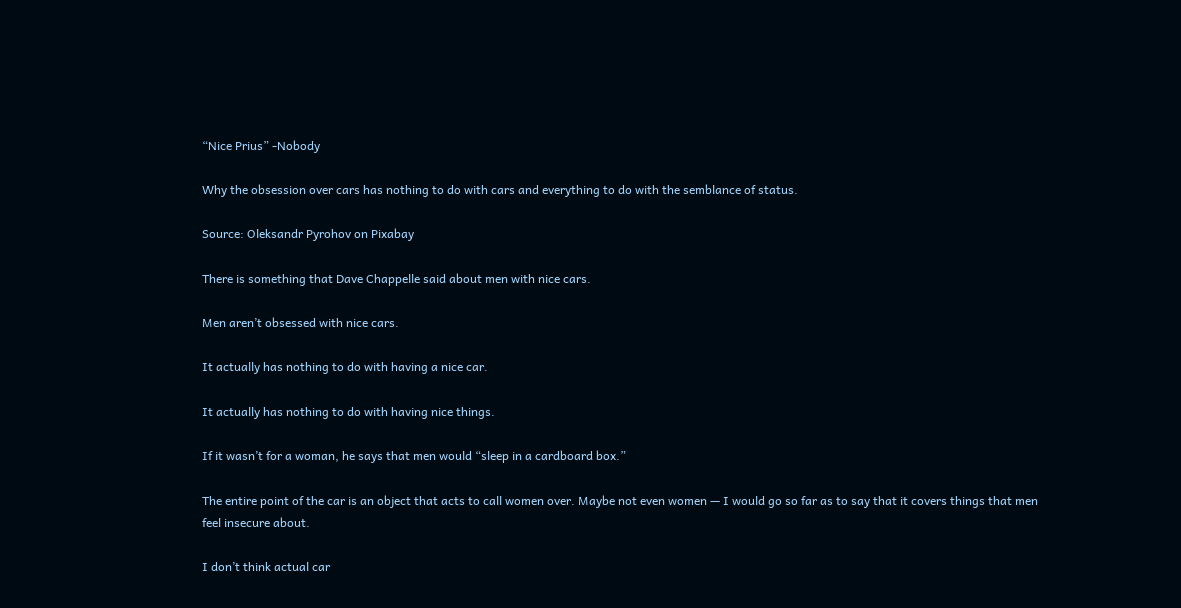“Nice Prius” -Nobody

Why the obsession over cars has nothing to do with cars and everything to do with the semblance of status.

Source: Oleksandr Pyrohov on Pixabay

There is something that Dave Chappelle said about men with nice cars.

Men aren’t obsessed with nice cars.

It actually has nothing to do with having a nice car.

It actually has nothing to do with having nice things.

If it wasn’t for a woman, he says that men would “sleep in a cardboard box.”

The entire point of the car is an object that acts to call women over. Maybe not even women — I would go so far as to say that it covers things that men feel insecure about.

I don’t think actual car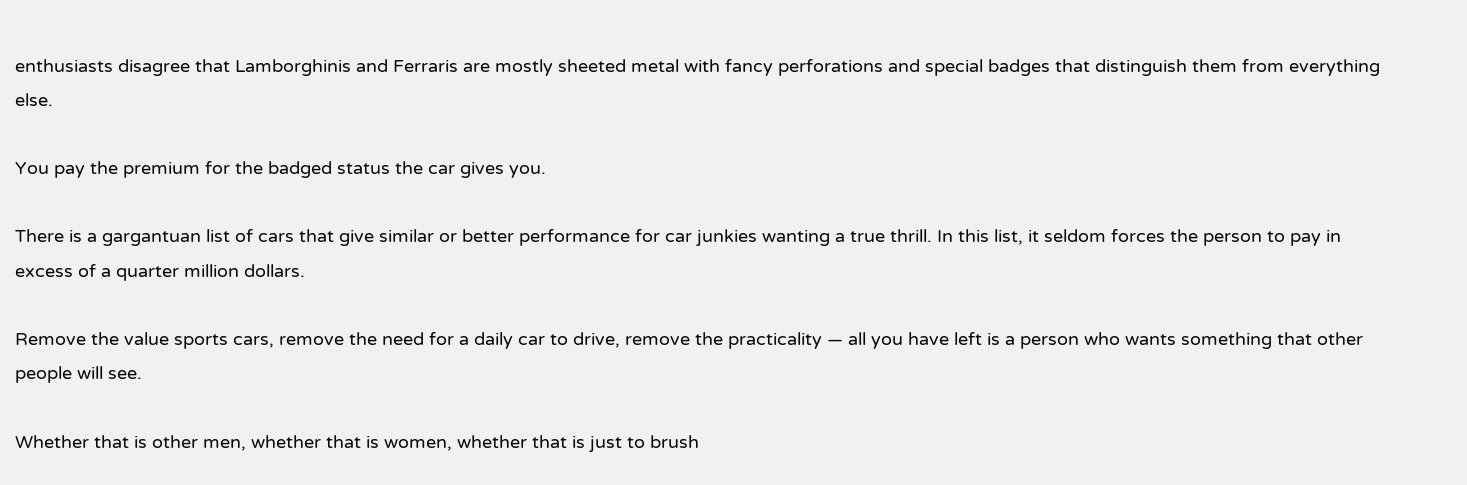enthusiasts disagree that Lamborghinis and Ferraris are mostly sheeted metal with fancy perforations and special badges that distinguish them from everything else.

You pay the premium for the badged status the car gives you.

There is a gargantuan list of cars that give similar or better performance for car junkies wanting a true thrill. In this list, it seldom forces the person to pay in excess of a quarter million dollars.

Remove the value sports cars, remove the need for a daily car to drive, remove the practicality — all you have left is a person who wants something that other people will see.

Whether that is other men, whether that is women, whether that is just to brush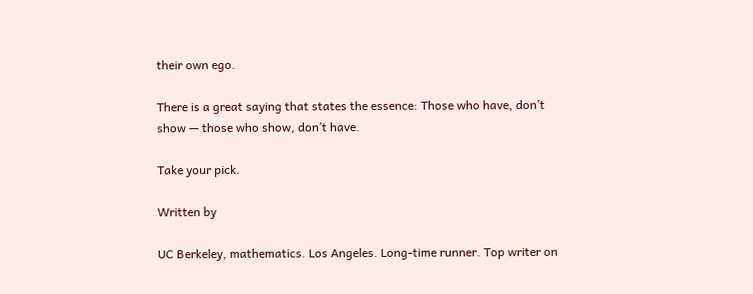their own ego.

There is a great saying that states the essence: Those who have, don’t show — those who show, don’t have.

Take your pick.

Written by

UC Berkeley, mathematics. Los Angeles. Long-time runner. Top writer on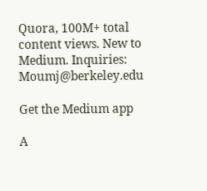Quora, 100M+ total content views. New to Medium. Inquiries: Moumj@berkeley.edu

Get the Medium app

A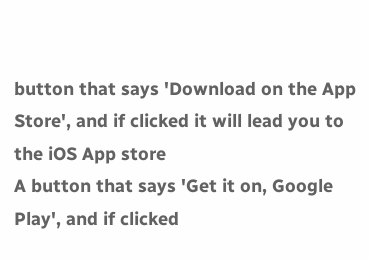button that says 'Download on the App Store', and if clicked it will lead you to the iOS App store
A button that says 'Get it on, Google Play', and if clicked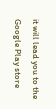it will lead you to the Google Play store